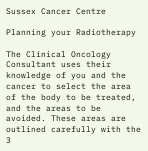Sussex Cancer Centre

Planning your Radiotherapy

The Clinical Oncology Consultant uses their knowledge of you and the cancer to select the area of the body to be treated, and the areas to be avoided. These areas are outlined carefully with the 3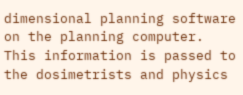dimensional planning software on the planning computer. This information is passed to the dosimetrists and physics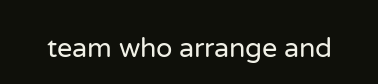team who arrange and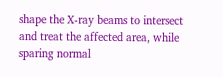shape the X-ray beams to intersect and treat the affected area, while sparing normal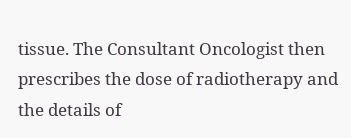tissue. The Consultant Oncologist then prescribes the dose of radiotherapy and the details of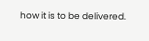how it is to be delivered.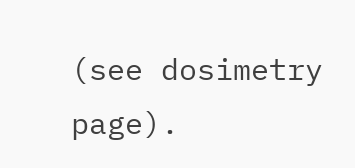(see dosimetry page).